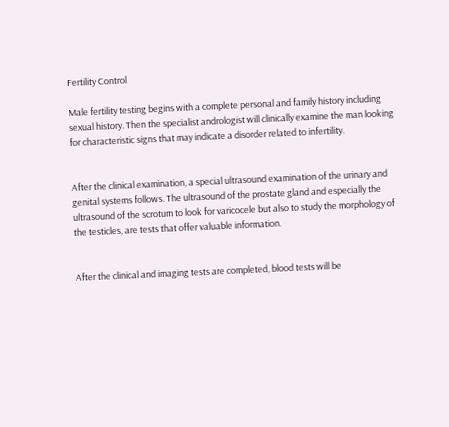Fertility Control

Male fertility testing begins with a complete personal and family history including sexual history. Then the specialist andrologist will clinically examine the man looking for characteristic signs that may indicate a disorder related to infertility.


After the clinical examination, a special ultrasound examination of the urinary and genital systems follows. The ultrasound of the prostate gland and especially the ultrasound of the scrotum to look for varicocele but also to study the morphology of the testicles, are tests that offer valuable information.


After the clinical and imaging tests are completed, blood tests will be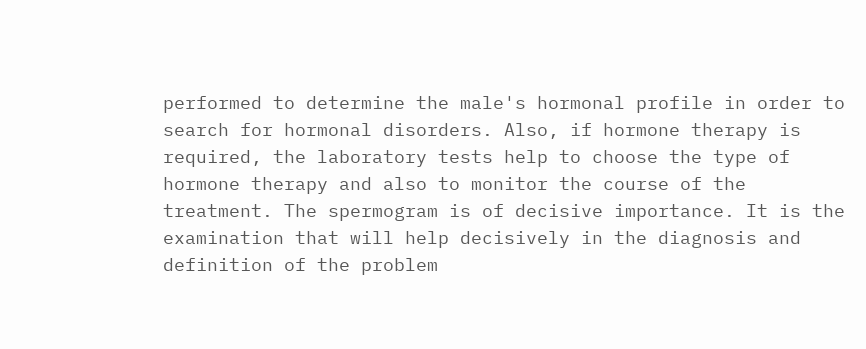performed to determine the male's hormonal profile in order to search for hormonal disorders. Also, if hormone therapy is required, the laboratory tests help to choose the type of hormone therapy and also to monitor the course of the treatment. The spermogram is of decisive importance. It is the examination that will help decisively in the diagnosis and definition of the problem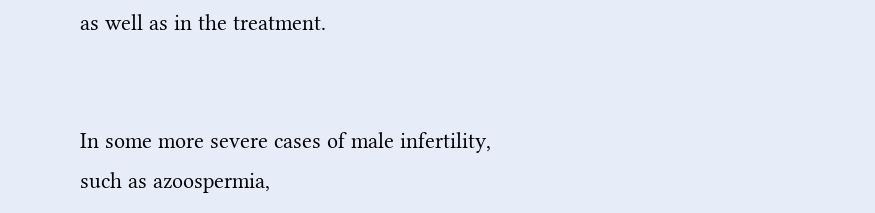as well as in the treatment.


In some more severe cases of male infertility, such as azoospermia,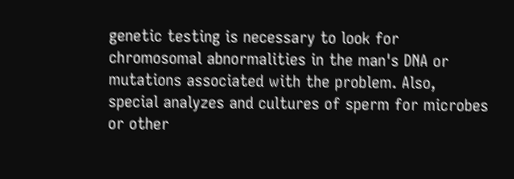genetic testing is necessary to look for chromosomal abnormalities in the man's DNA or mutations associated with the problem. Also, special analyzes and cultures of sperm for microbes or other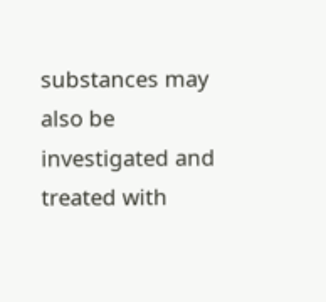substances may also be investigated and treated with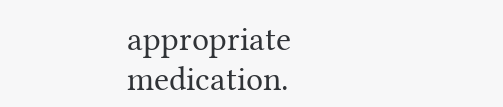appropriate medication.